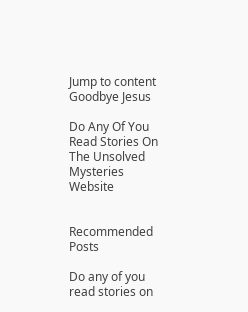Jump to content
Goodbye Jesus

Do Any Of You Read Stories On The Unsolved Mysteries Website


Recommended Posts

Do any of you read stories on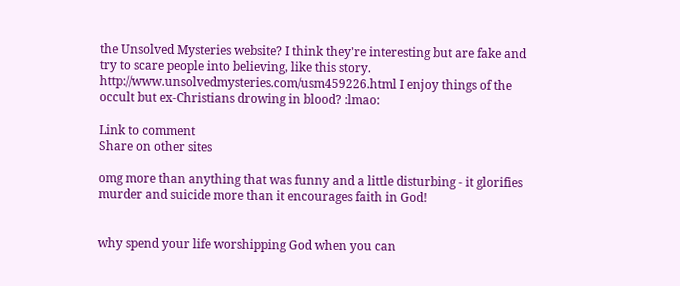the Unsolved Mysteries website? I think they're interesting but are fake and try to scare people into believing, like this story. http://www.unsolvedmysteries.com/usm459226.html I enjoy things of the occult but ex-Christians drowing in blood? :lmao:

Link to comment
Share on other sites

omg more than anything that was funny and a little disturbing - it glorifies murder and suicide more than it encourages faith in God!


why spend your life worshipping God when you can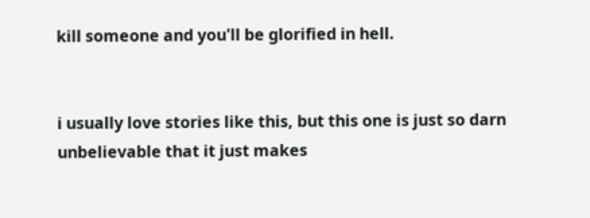kill someone and you'll be glorified in hell.


i usually love stories like this, but this one is just so darn unbelievable that it just makes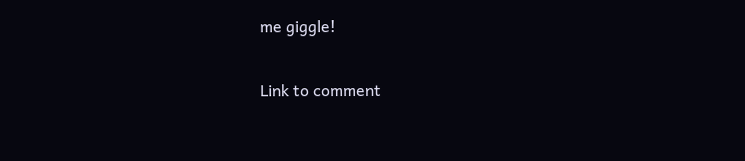me giggle!

Link to comment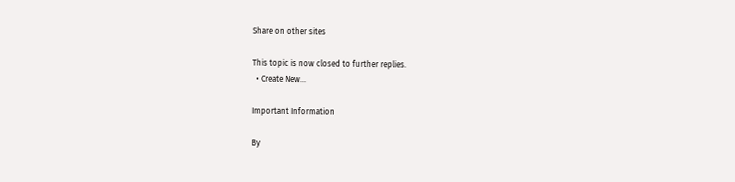Share on other sites

This topic is now closed to further replies.
  • Create New...

Important Information

By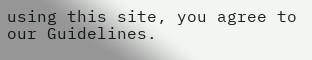using this site, you agree to our Guidelines.